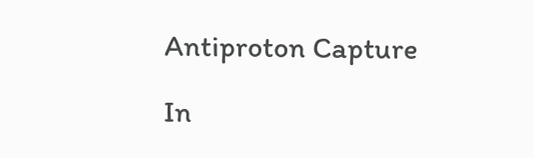Antiproton Capture

In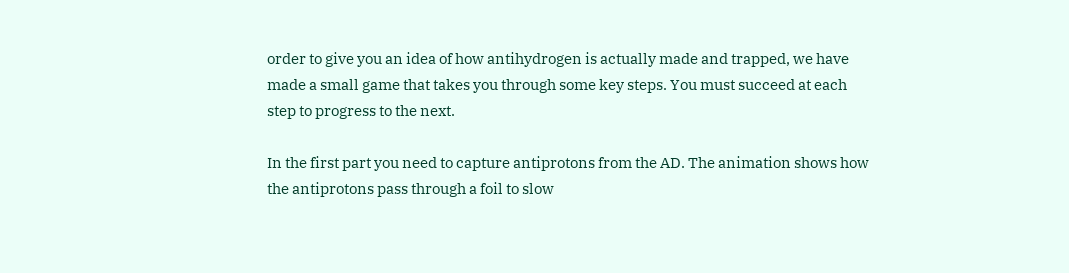order to give you an idea of how antihydrogen is actually made and trapped, we have made a small game that takes you through some key steps. You must succeed at each step to progress to the next.

In the first part you need to capture antiprotons from the AD. The animation shows how the antiprotons pass through a foil to slow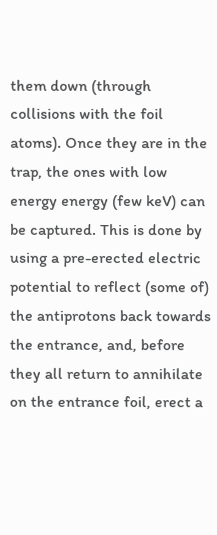them down (through collisions with the foil atoms). Once they are in the trap, the ones with low energy energy (few keV) can be captured. This is done by using a pre-erected electric potential to reflect (some of) the antiprotons back towards the entrance, and, before they all return to annihilate on the entrance foil, erect a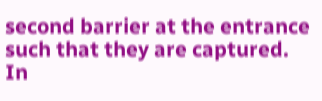second barrier at the entrance such that they are captured. In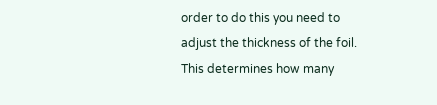order to do this you need to adjust the thickness of the foil. This determines how many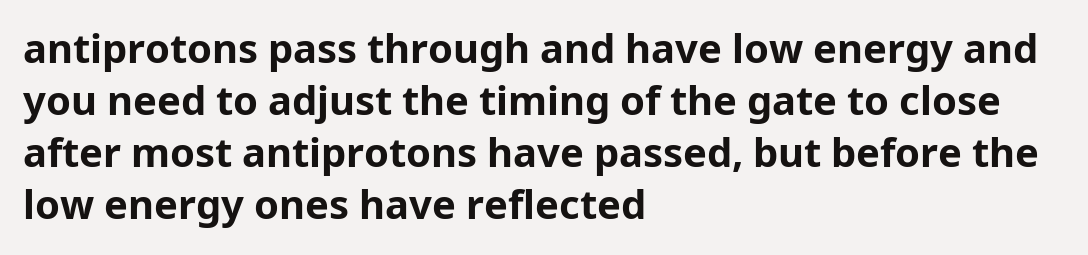antiprotons pass through and have low energy and you need to adjust the timing of the gate to close after most antiprotons have passed, but before the low energy ones have reflected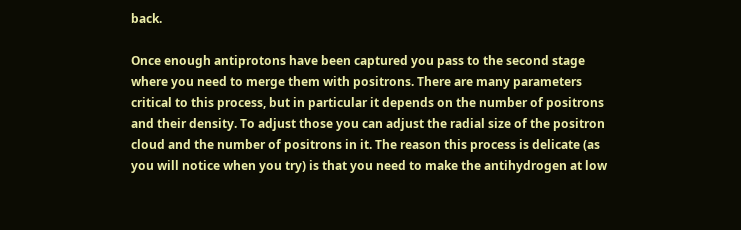back.

Once enough antiprotons have been captured you pass to the second stage where you need to merge them with positrons. There are many parameters critical to this process, but in particular it depends on the number of positrons and their density. To adjust those you can adjust the radial size of the positron cloud and the number of positrons in it. The reason this process is delicate (as you will notice when you try) is that you need to make the antihydrogen at low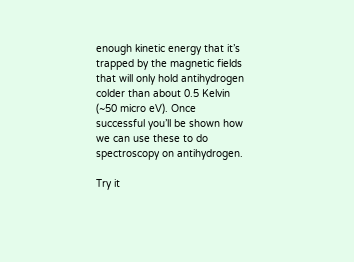enough kinetic energy that it’s trapped by the magnetic fields that will only hold antihydrogen colder than about 0.5 Kelvin (~50 micro eV). Once successful you’ll be shown how we can use these to do spectroscopy on antihydrogen.

Try it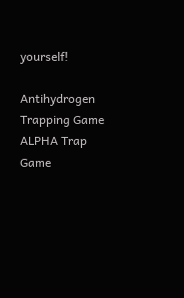yourself!

Antihydrogen Trapping Game
ALPHA Trap Game